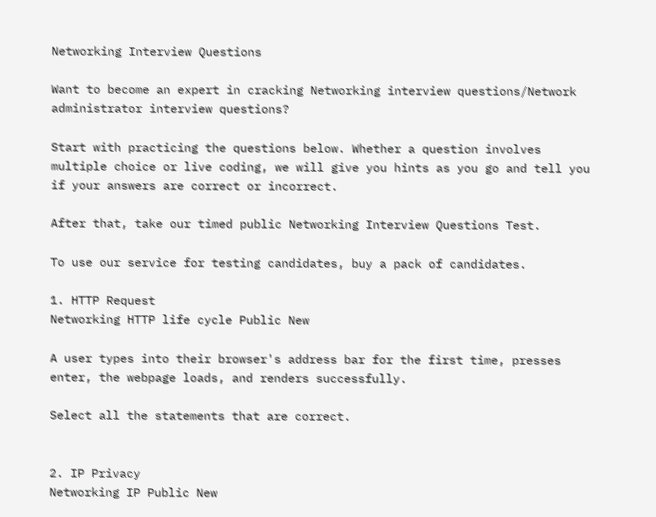Networking Interview Questions

Want to become an expert in cracking Networking interview questions/Network administrator interview questions?

Start with practicing the questions below. Whether a question involves multiple choice or live coding, we will give you hints as you go and tell you if your answers are correct or incorrect.

After that, take our timed public Networking Interview Questions Test.

To use our service for testing candidates, buy a pack of candidates.

1. HTTP Request
Networking HTTP life cycle Public New

A user types into their browser's address bar for the first time, presses enter, the webpage loads, and renders successfully.

Select all the statements that are correct.


2. IP Privacy
Networking IP Public New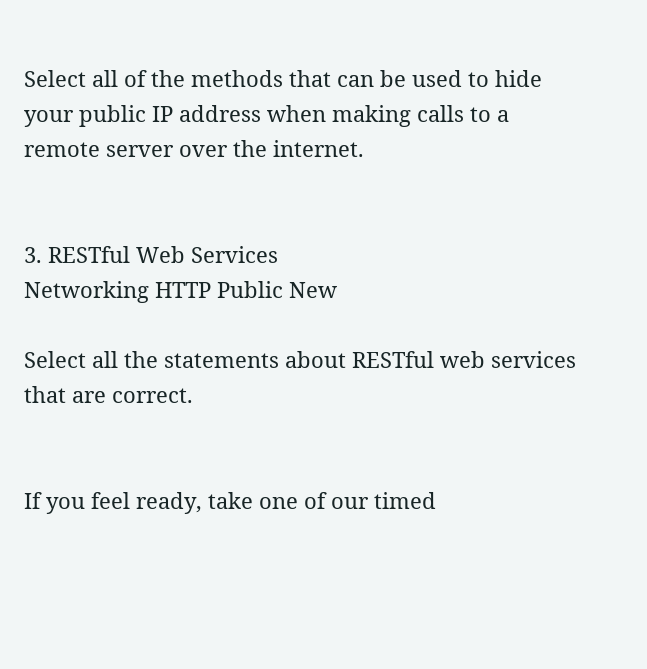Select all of the methods that can be used to hide your public IP address when making calls to a remote server over the internet.


3. RESTful Web Services
Networking HTTP Public New

Select all the statements about RESTful web services that are correct.


If you feel ready, take one of our timed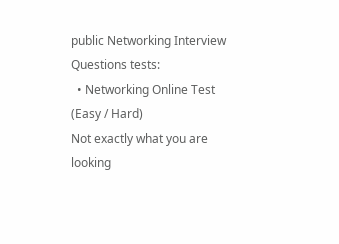public Networking Interview Questions tests:
  • Networking Online Test (Easy / Hard)
Not exactly what you are looking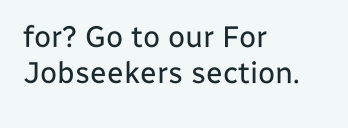for? Go to our For Jobseekers section.